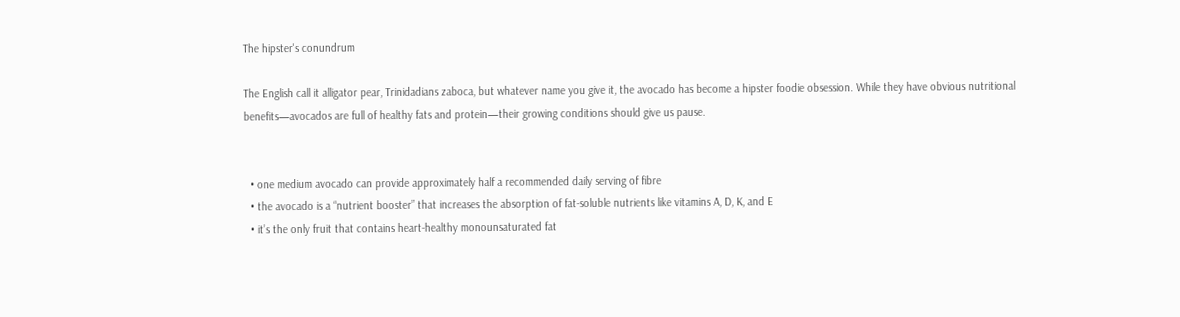The hipster's conundrum

The English call it alligator pear, Trinidadians zaboca, but whatever name you give it, the avocado has become a hipster foodie obsession. While they have obvious nutritional benefits—avocados are full of healthy fats and protein—their growing conditions should give us pause.


  • one medium avocado can provide approximately half a recommended daily serving of fibre
  • the avocado is a “nutrient booster” that increases the absorption of fat-soluble nutrients like vitamins A, D, K, and E
  • it’s the only fruit that contains heart-healthy monounsaturated fat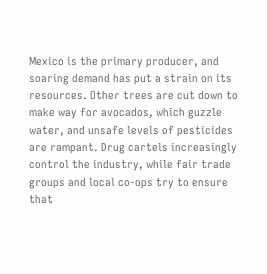Mexico is the primary producer, and soaring demand has put a strain on its resources. Other trees are cut down to make way for avocados, which guzzle water, and unsafe levels of pesticides are rampant. Drug cartels increasingly control the industry, while fair trade groups and local co-ops try to ensure that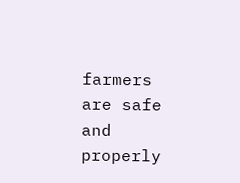farmers are safe and properly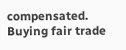compensated. Buying fair trade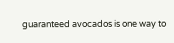guaranteed avocados is one way to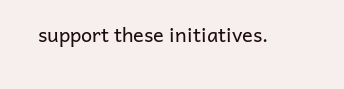support these initiatives.